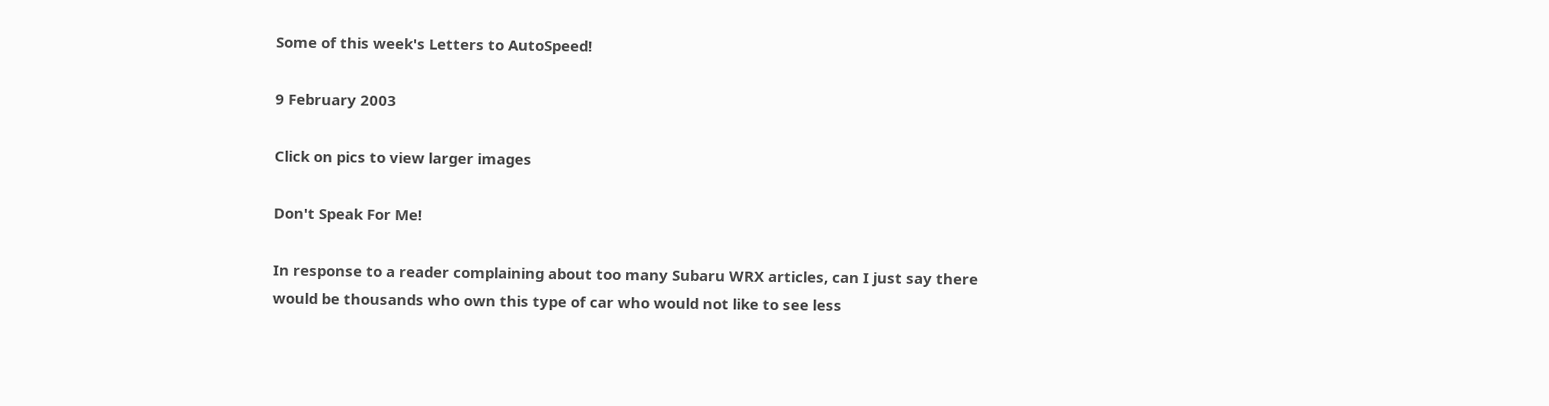Some of this week's Letters to AutoSpeed!

9 February 2003

Click on pics to view larger images

Don't Speak For Me!

In response to a reader complaining about too many Subaru WRX articles, can I just say there would be thousands who own this type of car who would not like to see less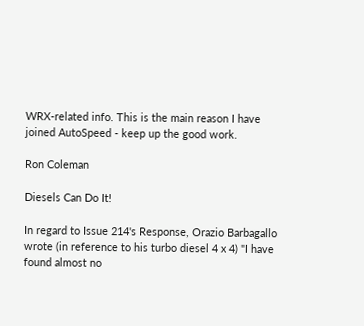WRX-related info. This is the main reason I have joined AutoSpeed - keep up the good work.

Ron Coleman

Diesels Can Do It!

In regard to Issue 214's Response, Orazio Barbagallo wrote (in reference to his turbo diesel 4 x 4) "I have found almost no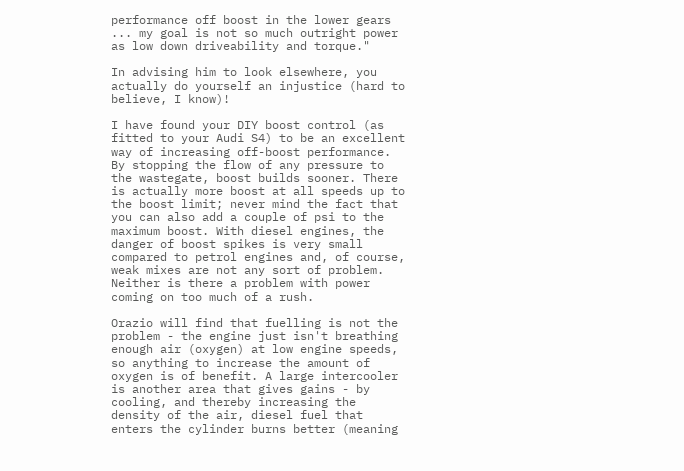performance off boost in the lower gears ... my goal is not so much outright power as low down driveability and torque."

In advising him to look elsewhere, you actually do yourself an injustice (hard to believe, I know)!

I have found your DIY boost control (as fitted to your Audi S4) to be an excellent way of increasing off-boost performance. By stopping the flow of any pressure to the wastegate, boost builds sooner. There is actually more boost at all speeds up to the boost limit; never mind the fact that you can also add a couple of psi to the maximum boost. With diesel engines, the danger of boost spikes is very small compared to petrol engines and, of course, weak mixes are not any sort of problem. Neither is there a problem with power coming on too much of a rush.

Orazio will find that fuelling is not the problem - the engine just isn't breathing enough air (oxygen) at low engine speeds, so anything to increase the amount of oxygen is of benefit. A large intercooler is another area that gives gains - by cooling, and thereby increasing the density of the air, diesel fuel that enters the cylinder burns better (meaning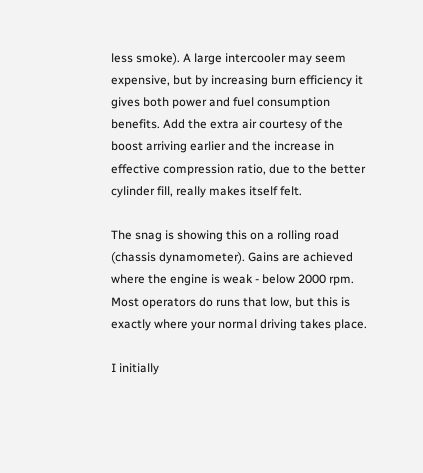less smoke). A large intercooler may seem expensive, but by increasing burn efficiency it gives both power and fuel consumption benefits. Add the extra air courtesy of the boost arriving earlier and the increase in effective compression ratio, due to the better cylinder fill, really makes itself felt.

The snag is showing this on a rolling road (chassis dynamometer). Gains are achieved where the engine is weak - below 2000 rpm. Most operators do runs that low, but this is exactly where your normal driving takes place.

I initially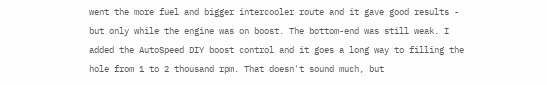went the more fuel and bigger intercooler route and it gave good results - but only while the engine was on boost. The bottom-end was still weak. I added the AutoSpeed DIY boost control and it goes a long way to filling the hole from 1 to 2 thousand rpm. That doesn't sound much, but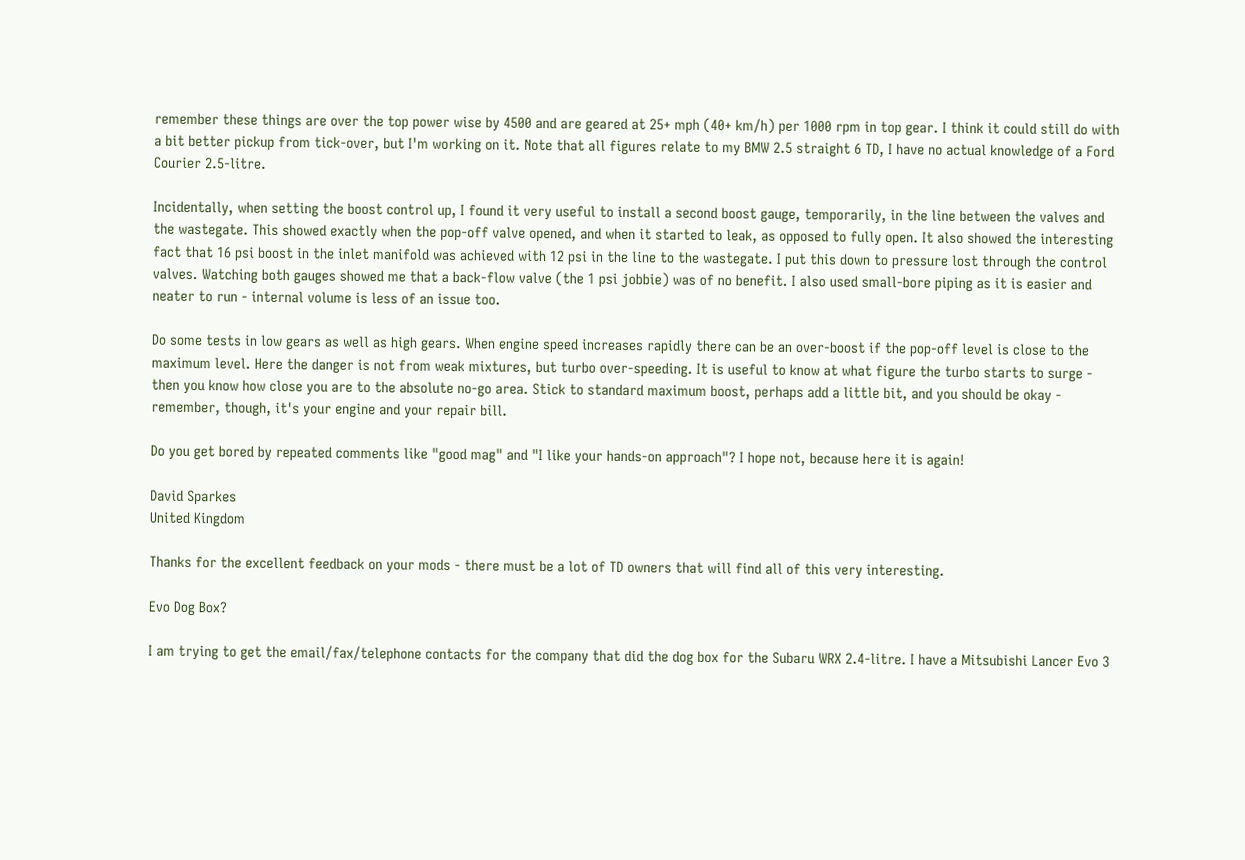remember these things are over the top power wise by 4500 and are geared at 25+ mph (40+ km/h) per 1000 rpm in top gear. I think it could still do with a bit better pickup from tick-over, but I'm working on it. Note that all figures relate to my BMW 2.5 straight 6 TD, I have no actual knowledge of a Ford Courier 2.5-litre.

Incidentally, when setting the boost control up, I found it very useful to install a second boost gauge, temporarily, in the line between the valves and the wastegate. This showed exactly when the pop-off valve opened, and when it started to leak, as opposed to fully open. It also showed the interesting fact that 16 psi boost in the inlet manifold was achieved with 12 psi in the line to the wastegate. I put this down to pressure lost through the control valves. Watching both gauges showed me that a back-flow valve (the 1 psi jobbie) was of no benefit. I also used small-bore piping as it is easier and neater to run - internal volume is less of an issue too.

Do some tests in low gears as well as high gears. When engine speed increases rapidly there can be an over-boost if the pop-off level is close to the maximum level. Here the danger is not from weak mixtures, but turbo over-speeding. It is useful to know at what figure the turbo starts to surge - then you know how close you are to the absolute no-go area. Stick to standard maximum boost, perhaps add a little bit, and you should be okay - remember, though, it's your engine and your repair bill.

Do you get bored by repeated comments like "good mag" and "I like your hands-on approach"? I hope not, because here it is again!

David Sparkes
United Kingdom

Thanks for the excellent feedback on your mods - there must be a lot of TD owners that will find all of this very interesting.

Evo Dog Box?

I am trying to get the email/fax/telephone contacts for the company that did the dog box for the Subaru WRX 2.4-litre. I have a Mitsubishi Lancer Evo 3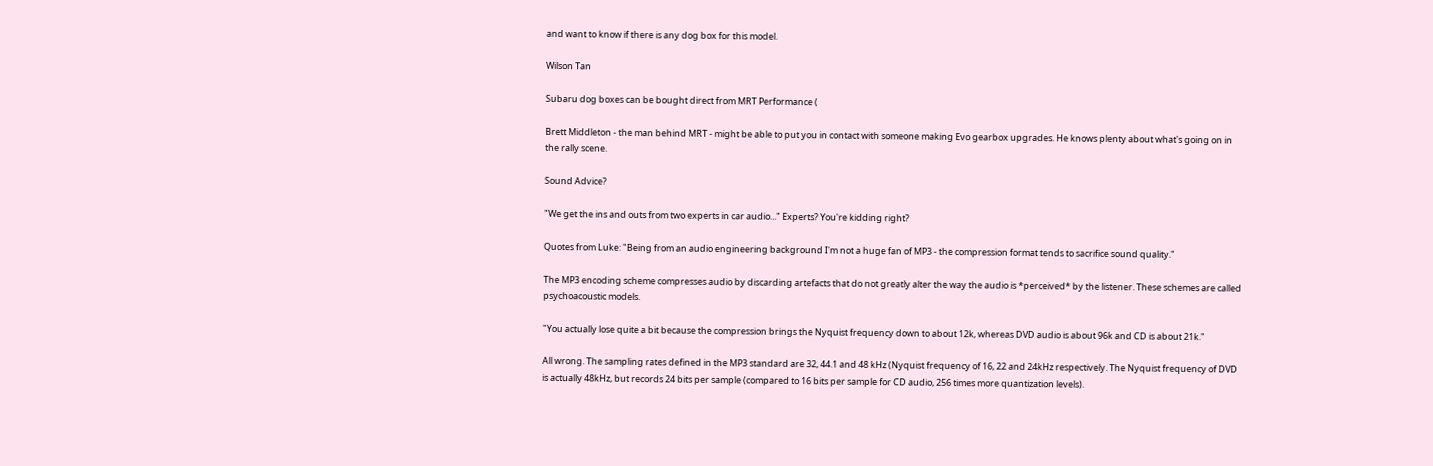and want to know if there is any dog box for this model.

Wilson Tan

Subaru dog boxes can be bought direct from MRT Performance (

Brett Middleton - the man behind MRT - might be able to put you in contact with someone making Evo gearbox upgrades. He knows plenty about what's going on in the rally scene.

Sound Advice?

"We get the ins and outs from two experts in car audio..." Experts? You're kidding right?

Quotes from Luke: "Being from an audio engineering background I'm not a huge fan of MP3 - the compression format tends to sacrifice sound quality."

The MP3 encoding scheme compresses audio by discarding artefacts that do not greatly alter the way the audio is *perceived* by the listener. These schemes are called psychoacoustic models.

"You actually lose quite a bit because the compression brings the Nyquist frequency down to about 12k, whereas DVD audio is about 96k and CD is about 21k."

All wrong. The sampling rates defined in the MP3 standard are 32, 44.1 and 48 kHz (Nyquist frequency of 16, 22 and 24kHz respectively. The Nyquist frequency of DVD is actually 48kHz, but records 24 bits per sample (compared to 16 bits per sample for CD audio, 256 times more quantization levels).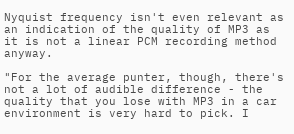Nyquist frequency isn't even relevant as an indication of the quality of MP3 as it is not a linear PCM recording method anyway.

"For the average punter, though, there's not a lot of audible difference - the quality that you lose with MP3 in a car environment is very hard to pick. I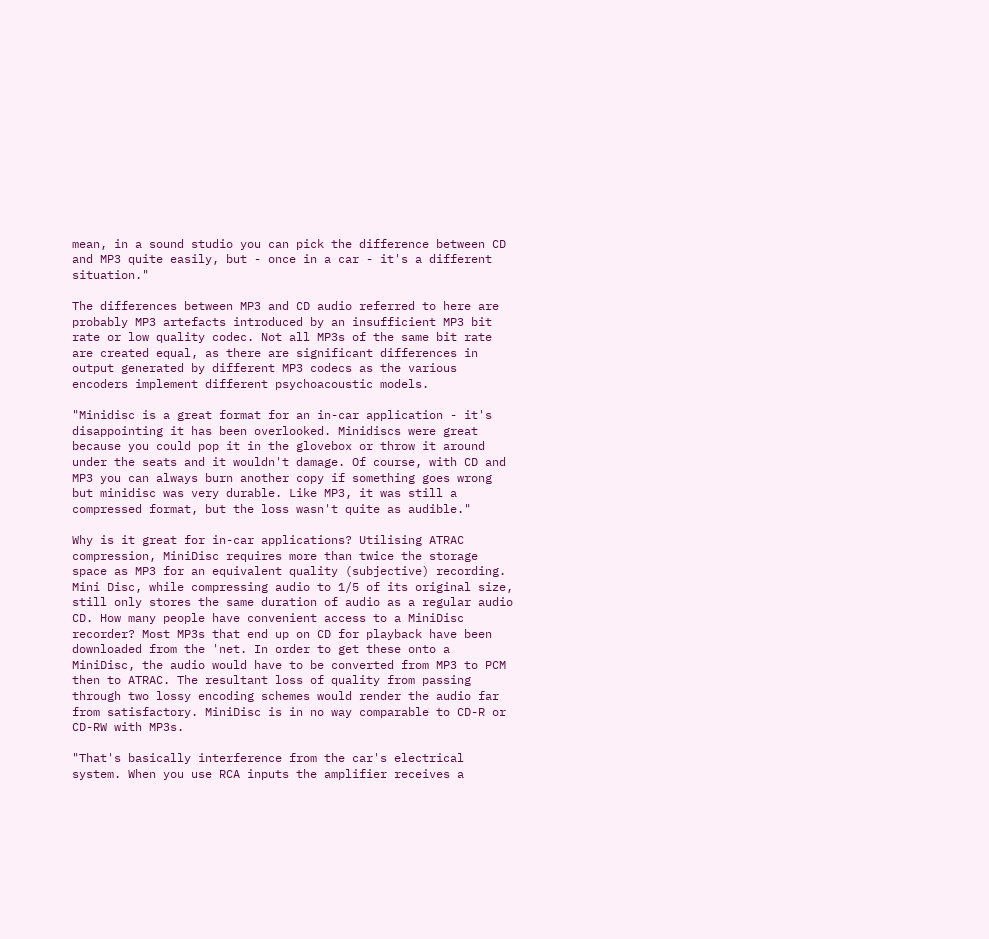mean, in a sound studio you can pick the difference between CD and MP3 quite easily, but - once in a car - it's a different situation."

The differences between MP3 and CD audio referred to here are probably MP3 artefacts introduced by an insufficient MP3 bit rate or low quality codec. Not all MP3s of the same bit rate are created equal, as there are significant differences in output generated by different MP3 codecs as the various encoders implement different psychoacoustic models.

"Minidisc is a great format for an in-car application - it's disappointing it has been overlooked. Minidiscs were great because you could pop it in the glovebox or throw it around under the seats and it wouldn't damage. Of course, with CD and MP3 you can always burn another copy if something goes wrong but minidisc was very durable. Like MP3, it was still a compressed format, but the loss wasn't quite as audible."

Why is it great for in-car applications? Utilising ATRAC compression, MiniDisc requires more than twice the storage space as MP3 for an equivalent quality (subjective) recording. Mini Disc, while compressing audio to 1/5 of its original size, still only stores the same duration of audio as a regular audio CD. How many people have convenient access to a MiniDisc recorder? Most MP3s that end up on CD for playback have been downloaded from the 'net. In order to get these onto a MiniDisc, the audio would have to be converted from MP3 to PCM then to ATRAC. The resultant loss of quality from passing through two lossy encoding schemes would render the audio far from satisfactory. MiniDisc is in no way comparable to CD-R or CD-RW with MP3s.

"That's basically interference from the car's electrical system. When you use RCA inputs the amplifier receives a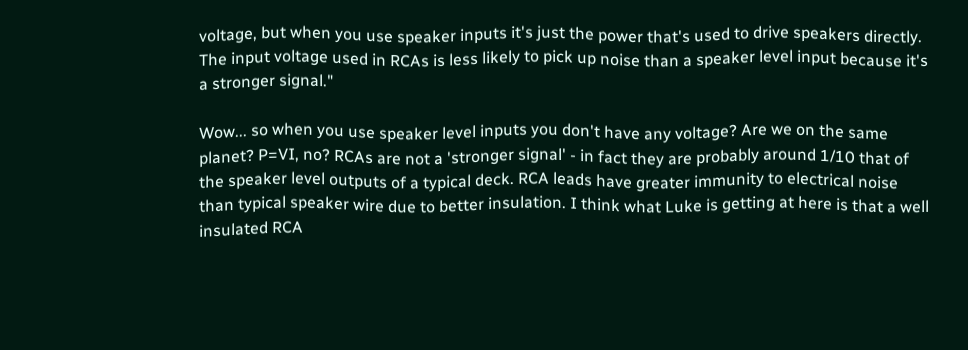voltage, but when you use speaker inputs it's just the power that's used to drive speakers directly. The input voltage used in RCAs is less likely to pick up noise than a speaker level input because it's a stronger signal."

Wow... so when you use speaker level inputs you don't have any voltage? Are we on the same planet? P=VI, no? RCAs are not a 'stronger signal' - in fact they are probably around 1/10 that of the speaker level outputs of a typical deck. RCA leads have greater immunity to electrical noise than typical speaker wire due to better insulation. I think what Luke is getting at here is that a well insulated RCA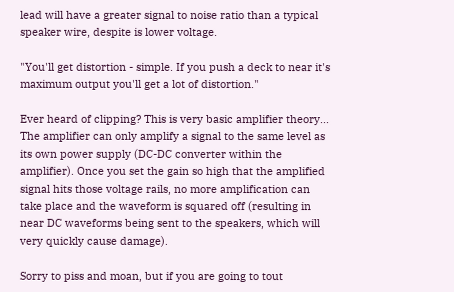lead will have a greater signal to noise ratio than a typical speaker wire, despite is lower voltage.

"You'll get distortion - simple. If you push a deck to near it's maximum output you'll get a lot of distortion."

Ever heard of clipping? This is very basic amplifier theory... The amplifier can only amplify a signal to the same level as its own power supply (DC-DC converter within the amplifier). Once you set the gain so high that the amplified signal hits those voltage rails, no more amplification can take place and the waveform is squared off (resulting in near DC waveforms being sent to the speakers, which will very quickly cause damage).

Sorry to piss and moan, but if you are going to tout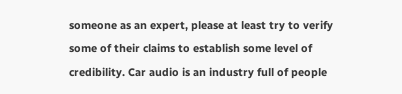someone as an expert, please at least try to verify some of their claims to establish some level of credibility. Car audio is an industry full of people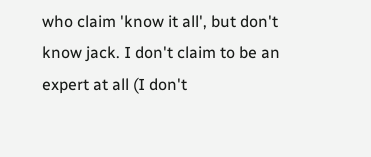who claim 'know it all', but don't know jack. I don't claim to be an expert at all (I don't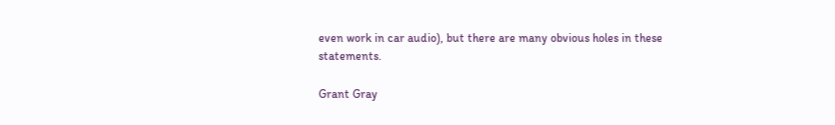even work in car audio), but there are many obvious holes in these statements.

Grant Gray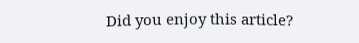Did you enjoy this article?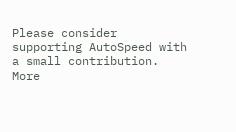Please consider supporting AutoSpeed with a small contribution. More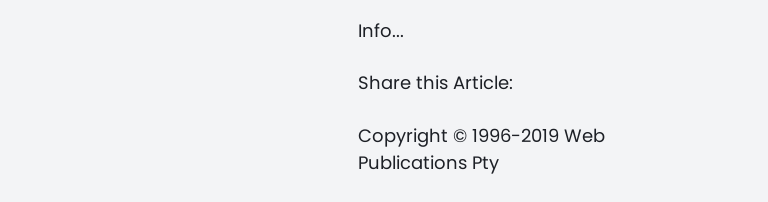Info...

Share this Article:

Copyright © 1996-2019 Web Publications Pty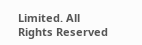Limited. All Rights Reserved